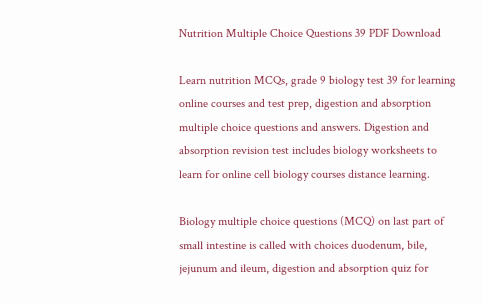Nutrition Multiple Choice Questions 39 PDF Download

Learn nutrition MCQs, grade 9 biology test 39 for learning online courses and test prep, digestion and absorption multiple choice questions and answers. Digestion and absorption revision test includes biology worksheets to learn for online cell biology courses distance learning.

Biology multiple choice questions (MCQ) on last part of small intestine is called with choices duodenum, bile, jejunum and ileum, digestion and absorption quiz for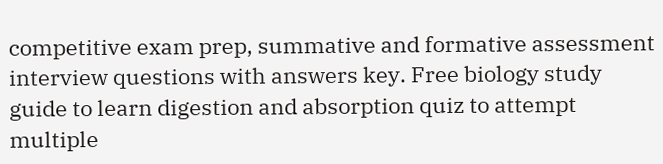competitive exam prep, summative and formative assessment interview questions with answers key. Free biology study guide to learn digestion and absorption quiz to attempt multiple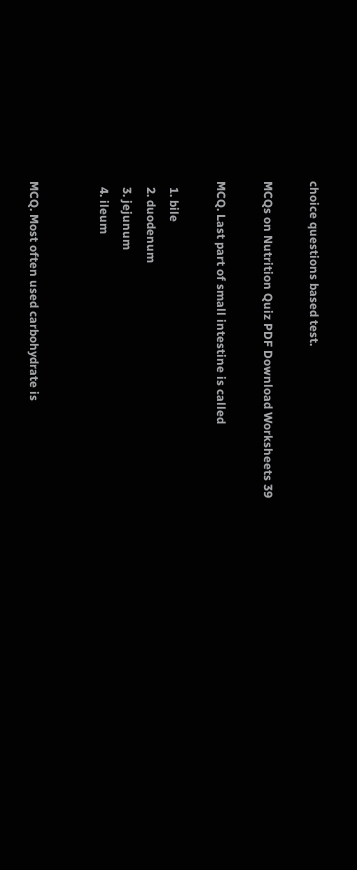choice questions based test.

MCQs on Nutrition Quiz PDF Download Worksheets 39

MCQ. Last part of small intestine is called

  1. bile
  2. duodenum
  3. jejunum
  4. ileum


MCQ. Most often used carbohydrate is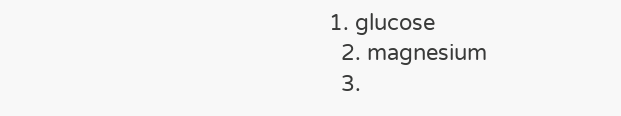1. glucose
  2. magnesium
  3.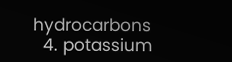hydrocarbons
  4. potassium